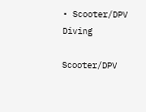• Scooter/DPV Diving

Scooter/DPV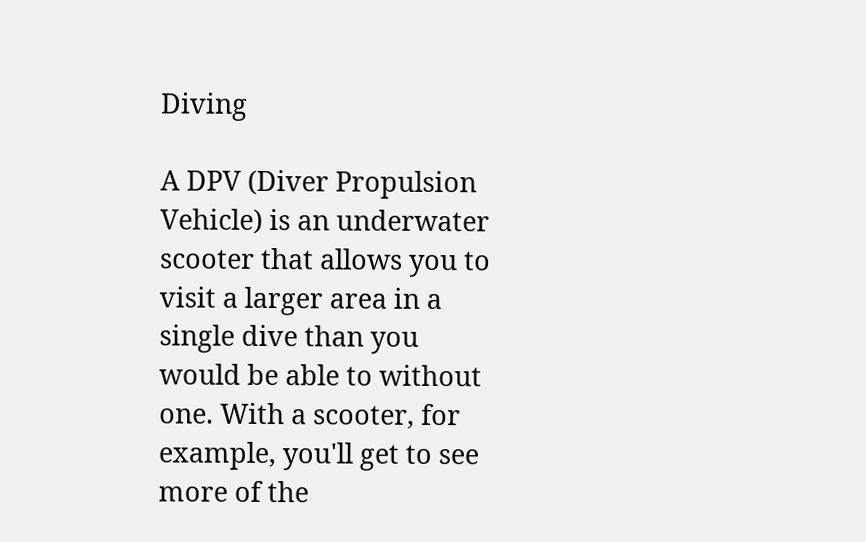Diving

A DPV (Diver Propulsion Vehicle) is an underwater scooter that allows you to visit a larger area in a single dive than you would be able to without one. With a scooter, for example, you'll get to see more of the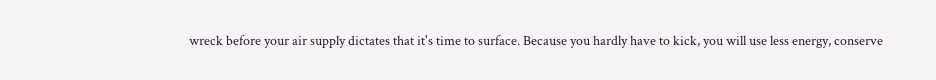wreck before your air supply dictates that it's time to surface. Because you hardly have to kick, you will use less energy, conserve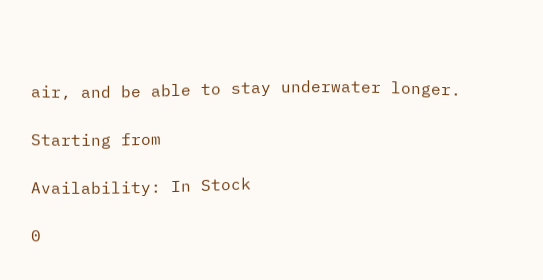air, and be able to stay underwater longer.

Starting from

Availability: In Stock

0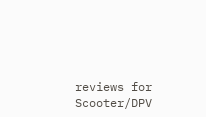reviews for Scooter/DPV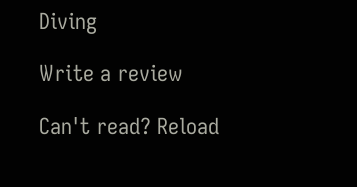Diving

Write a review

Can't read? Reload